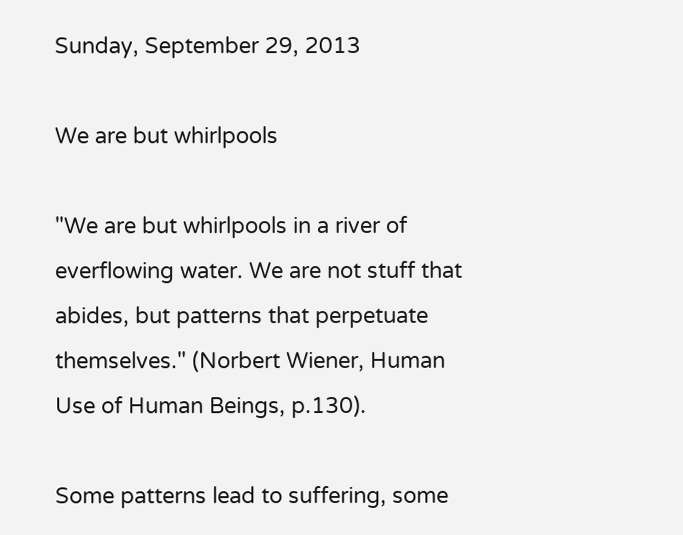Sunday, September 29, 2013

We are but whirlpools

"We are but whirlpools in a river of everflowing water. We are not stuff that abides, but patterns that perpetuate themselves." (Norbert Wiener, Human Use of Human Beings, p.130).

Some patterns lead to suffering, some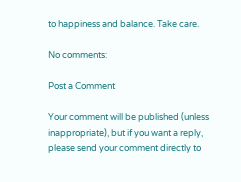to happiness and balance. Take care.

No comments:

Post a Comment

Your comment will be published (unless inappropriate), but if you want a reply, please send your comment directly to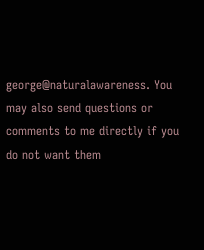george@naturalawareness. You may also send questions or comments to me directly if you do not want them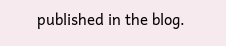published in the blog.